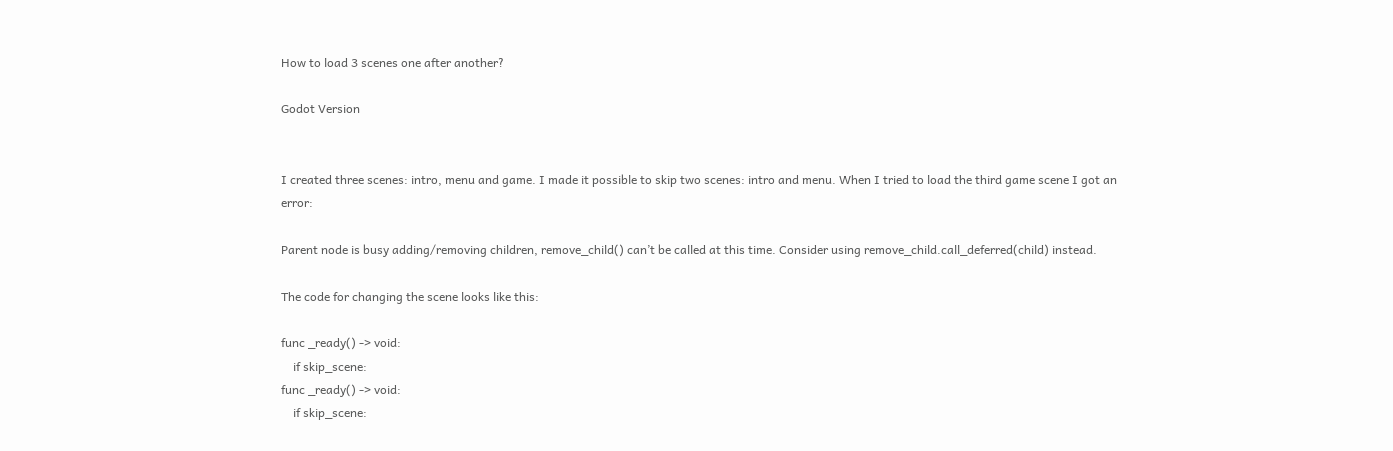How to load 3 scenes one after another?

Godot Version


I created three scenes: intro, menu and game. I made it possible to skip two scenes: intro and menu. When I tried to load the third game scene I got an error:

Parent node is busy adding/removing children, remove_child() can’t be called at this time. Consider using remove_child.call_deferred(child) instead.

The code for changing the scene looks like this:

func _ready() -> void:
    if skip_scene:
func _ready() -> void:
    if skip_scene: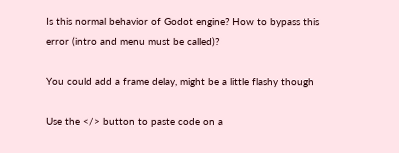Is this normal behavior of Godot engine? How to bypass this error (intro and menu must be called)?

You could add a frame delay, might be a little flashy though

Use the </> button to paste code on a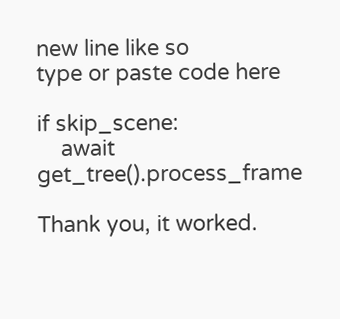new line like so
type or paste code here

if skip_scene:
    await get_tree().process_frame

Thank you, it worked.